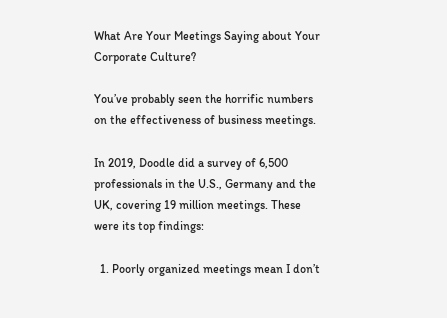What Are Your Meetings Saying about Your Corporate Culture?

You’ve probably seen the horrific numbers on the effectiveness of business meetings.

In 2019, Doodle did a survey of 6,500 professionals in the U.S., Germany and the UK, covering 19 million meetings. These were its top findings:

  1. Poorly organized meetings mean I don’t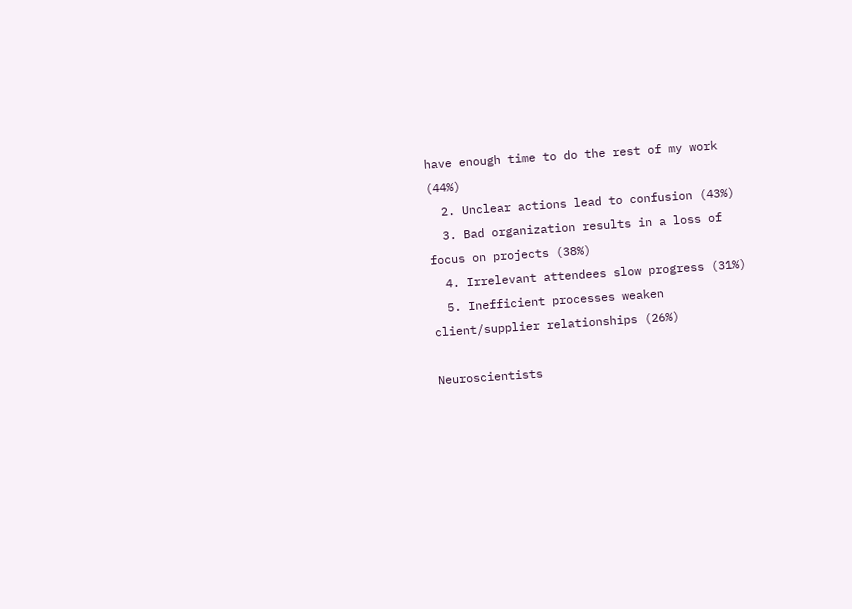have enough time to do the rest of my work (44%)
  2. Unclear actions lead to confusion (43%)
  3. Bad organization results in a loss of focus on projects (38%)
  4. Irrelevant attendees slow progress (31%)
  5. Inefficient processes weaken client/supplier relationships (26%)

Neuroscientists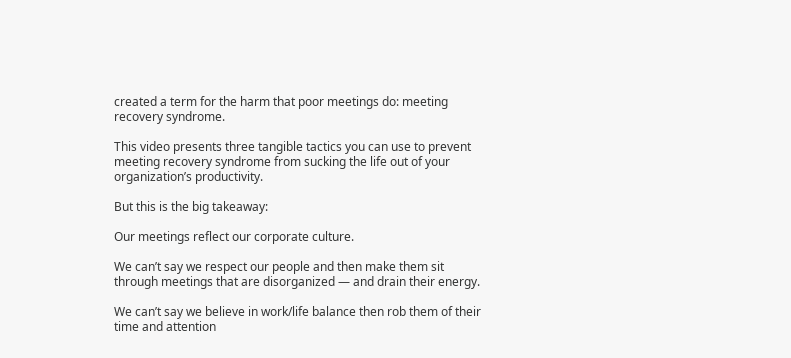created a term for the harm that poor meetings do: meeting recovery syndrome.

This video presents three tangible tactics you can use to prevent meeting recovery syndrome from sucking the life out of your organization’s productivity.

But this is the big takeaway:

Our meetings reflect our corporate culture.

We can’t say we respect our people and then make them sit through meetings that are disorganized — and drain their energy.

We can’t say we believe in work/life balance then rob them of their time and attention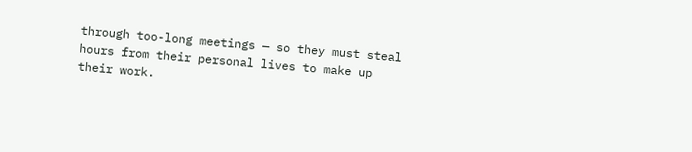through too-long meetings — so they must steal hours from their personal lives to make up their work.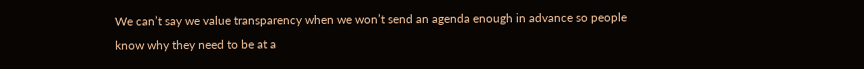We can’t say we value transparency when we won’t send an agenda enough in advance so people know why they need to be at a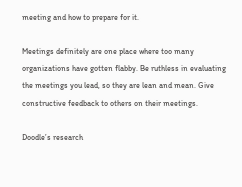meeting and how to prepare for it.

Meetings definitely are one place where too many organizations have gotten flabby. Be ruthless in evaluating the meetings you lead, so they are lean and mean. Give constructive feedback to others on their meetings.

Doodle’s research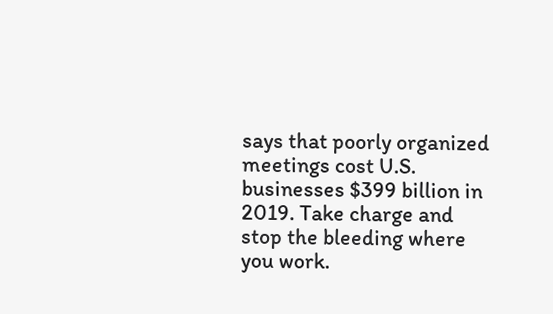says that poorly organized meetings cost U.S. businesses $399 billion in 2019. Take charge and stop the bleeding where you work.